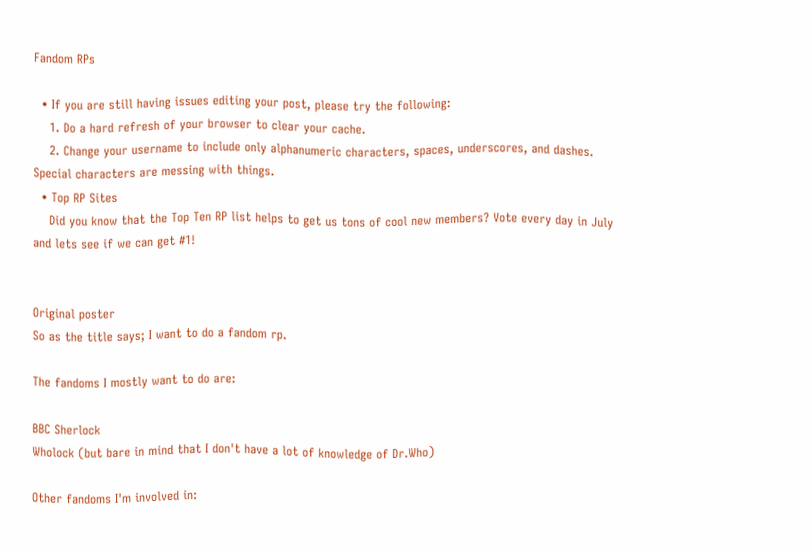Fandom RPs

  • If you are still having issues editing your post, please try the following:
    1. Do a hard refresh of your browser to clear your cache.
    2. Change your username to include only alphanumeric characters, spaces, underscores, and dashes. Special characters are messing with things.
  • Top RP Sites
    Did you know that the Top Ten RP list helps to get us tons of cool new members? Vote every day in July and lets see if we can get #1!


Original poster
So as the title says; I want to do a fandom rp.

The fandoms I mostly want to do are:

BBC Sherlock
Wholock (but bare in mind that I don't have a lot of knowledge of Dr.Who)

Other fandoms I'm involved in: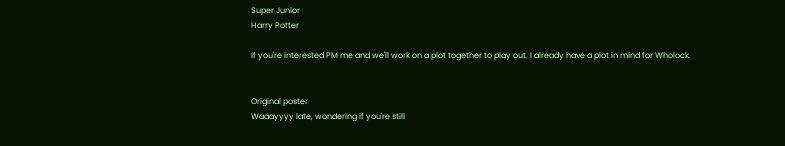Super Junior
Harry Potter

If you're interested PM me and we'll work on a plot together to play out. I already have a plot in mind for Wholock.


Original poster
Waaayyyy late, wondering if you're still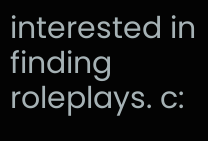interested in finding roleplays. c: